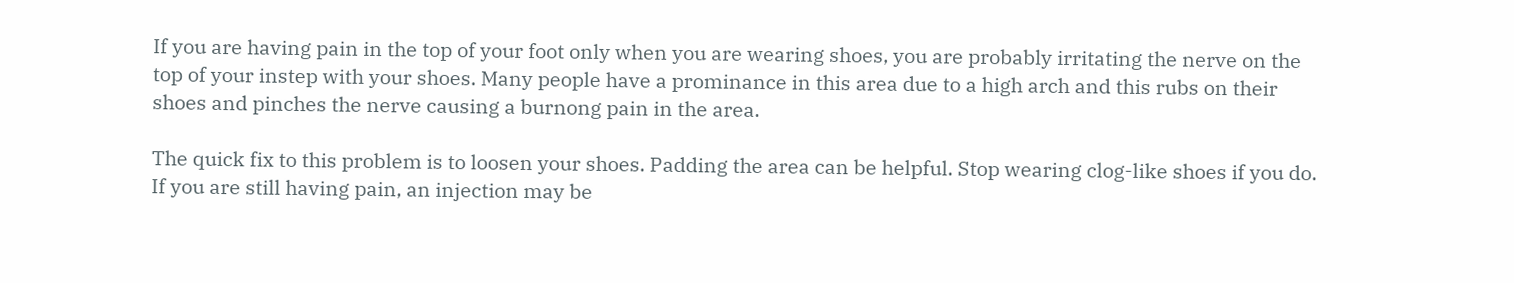If you are having pain in the top of your foot only when you are wearing shoes, you are probably irritating the nerve on the top of your instep with your shoes. Many people have a prominance in this area due to a high arch and this rubs on their shoes and pinches the nerve causing a burnong pain in the area.

The quick fix to this problem is to loosen your shoes. Padding the area can be helpful. Stop wearing clog-like shoes if you do. If you are still having pain, an injection may be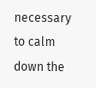necessary to calm down the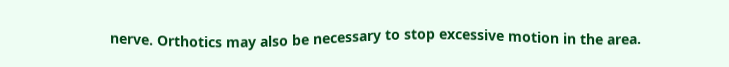nerve. Orthotics may also be necessary to stop excessive motion in the area.